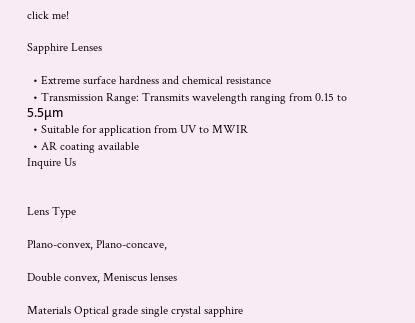click me!

Sapphire Lenses

  • Extreme surface hardness and chemical resistance
  • Transmission Range: Transmits wavelength ranging from 0.15 to 5.5μm
  • Suitable for application from UV to MWIR
  • AR coating available
Inquire Us


Lens Type

Plano-convex, Plano-concave,

Double convex, Meniscus lenses

Materials Optical grade single crystal sapphire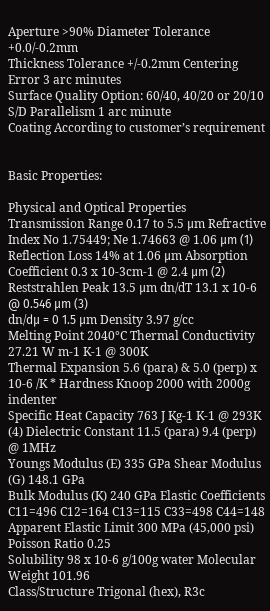Aperture >90% Diameter Tolerance +0.0/-0.2mm
Thickness Tolerance +/-0.2mm Centering Error 3 arc minutes
Surface Quality Option: 60/40, 40/20 or 20/10 S/D Parallelism 1 arc minute
Coating According to customer’s requirement


Basic Properties:

Physical and Optical Properties
Transmission Range 0.17 to 5.5 μm Refractive Index No 1.75449; Ne 1.74663 @ 1.06 μm (1)
Reflection Loss 14% at 1.06 μm Absorption Coefficient 0.3 x 10-3cm-1 @ 2.4 μm (2)
Reststrahlen Peak 13.5 μm dn/dT 13.1 x 10-6  @ 0.546 μm (3)
dn/dμ = 0 1.5 μm Density 3.97 g/cc
Melting Point 2040°C Thermal Conductivity 27.21 W m-1 K-1 @ 300K
Thermal Expansion 5.6 (para) & 5.0 (perp) x 10-6 /K * Hardness Knoop 2000 with 2000g indenter
Specific Heat Capacity 763 J Kg-1 K-1 @ 293K (4) Dielectric Constant 11.5 (para) 9.4 (perp) @ 1MHz
Youngs Modulus (E) 335 GPa Shear Modulus (G) 148.1 GPa
Bulk Modulus (K) 240 GPa Elastic Coefficients C11=496 C12=164 C13=115 C33=498 C44=148
Apparent Elastic Limit 300 MPa (45,000 psi) Poisson Ratio 0.25
Solubility 98 x 10-6 g/100g water Molecular Weight 101.96
Class/Structure Trigonal (hex), R3c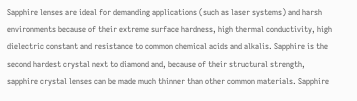Sapphire lenses are ideal for demanding applications (such as laser systems) and harsh environments because of their extreme surface hardness, high thermal conductivity, high dielectric constant and resistance to common chemical acids and alkalis. Sapphire is the second hardest crystal next to diamond and, because of their structural strength, sapphire crystal lenses can be made much thinner than other common materials. Sapphire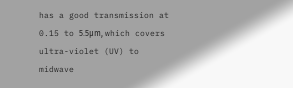has a good transmission at 0.15 to 5.5μm, which covers ultra-violet (UV) to midwave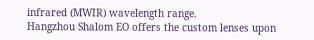infrared (MWIR) wavelength range.
Hangzhou Shalom EO offers the custom lenses upon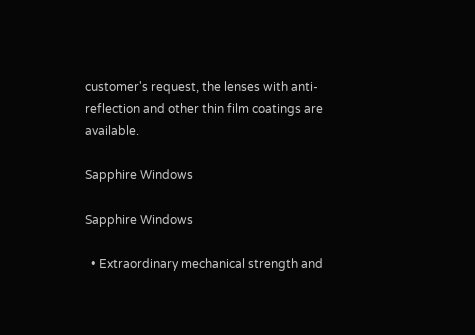customer's request, the lenses with anti-reflection and other thin film coatings are available.

Sapphire Windows

Sapphire Windows

  • Extraordinary mechanical strength and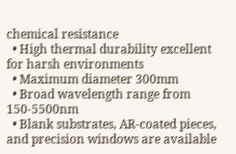chemical resistance
  • High thermal durability excellent for harsh environments
  • Maximum diameter 300mm
  • Broad wavelength range from 150-5500nm
  • Blank substrates, AR-coated pieces, and precision windows are available